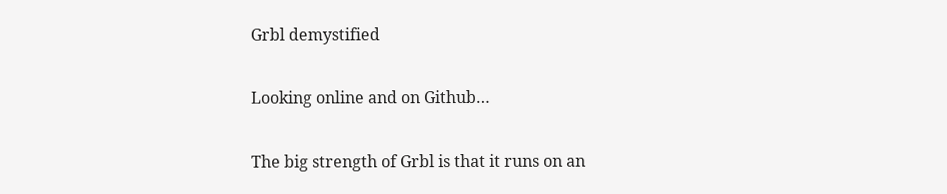Grbl demystified

Looking online and on Github…

The big strength of Grbl is that it runs on an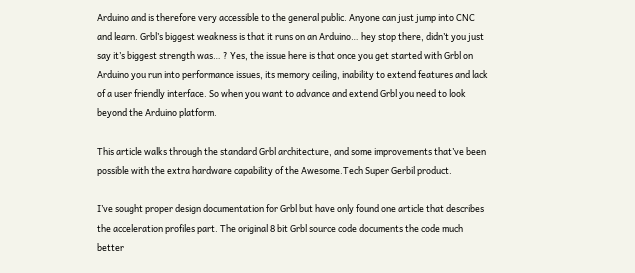Arduino and is therefore very accessible to the general public. Anyone can just jump into CNC and learn. Grbl’s biggest weakness is that it runs on an Arduino… hey stop there, didn’t you just say it’s biggest strength was… ? Yes, the issue here is that once you get started with Grbl on Arduino you run into performance issues, its memory ceiling, inability to extend features and lack of a user friendly interface. So when you want to advance and extend Grbl you need to look beyond the Arduino platform.

This article walks through the standard Grbl architecture, and some improvements that’ve been possible with the extra hardware capability of the Awesome.Tech Super Gerbil product.

I’ve sought proper design documentation for Grbl but have only found one article that describes the acceleration profiles part. The original 8 bit Grbl source code documents the code much better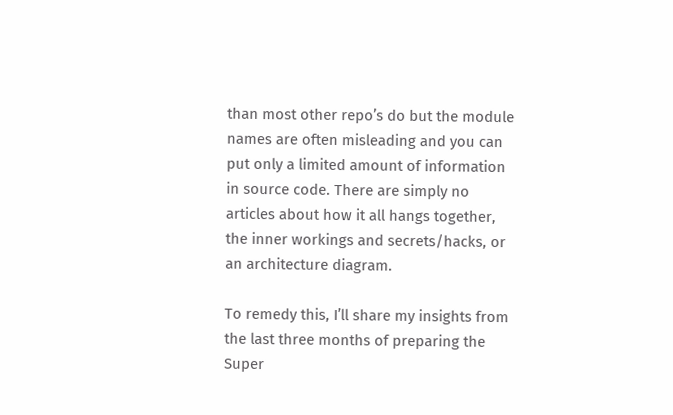than most other repo’s do but the module names are often misleading and you can put only a limited amount of information in source code. There are simply no articles about how it all hangs together, the inner workings and secrets/hacks, or an architecture diagram.

To remedy this, I’ll share my insights from the last three months of preparing the Super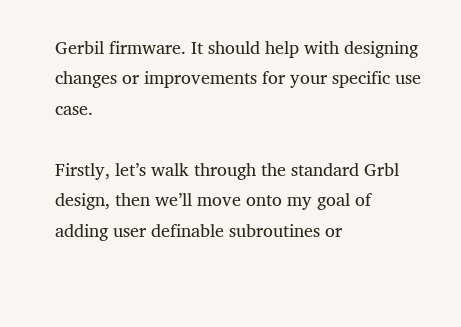Gerbil firmware. It should help with designing changes or improvements for your specific use case.

Firstly, let’s walk through the standard Grbl design, then we’ll move onto my goal of adding user definable subroutines or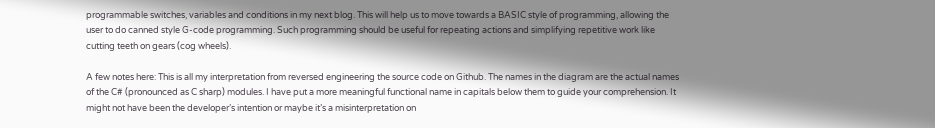programmable switches, variables and conditions in my next blog. This will help us to move towards a BASIC style of programming, allowing the user to do canned style G-code programming. Such programming should be useful for repeating actions and simplifying repetitive work like cutting teeth on gears (cog wheels).

A few notes here: This is all my interpretation from reversed engineering the source code on Github. The names in the diagram are the actual names of the C# (pronounced as C sharp) modules. I have put a more meaningful functional name in capitals below them to guide your comprehension. It might not have been the developer’s intention or maybe it’s a misinterpretation on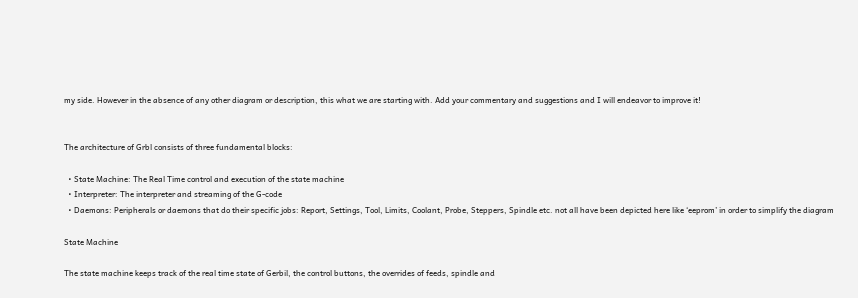my side. However in the absence of any other diagram or description, this what we are starting with. Add your commentary and suggestions and I will endeavor to improve it!


The architecture of Grbl consists of three fundamental blocks:

  • State Machine: The Real Time control and execution of the state machine
  • Interpreter: The interpreter and streaming of the G-code
  • Daemons: Peripherals or daemons that do their specific jobs: Report, Settings, Tool, Limits, Coolant, Probe, Steppers, Spindle etc. not all have been depicted here like ‘eeprom’ in order to simplify the diagram

State Machine

The state machine keeps track of the real time state of Gerbil, the control buttons, the overrides of feeds, spindle and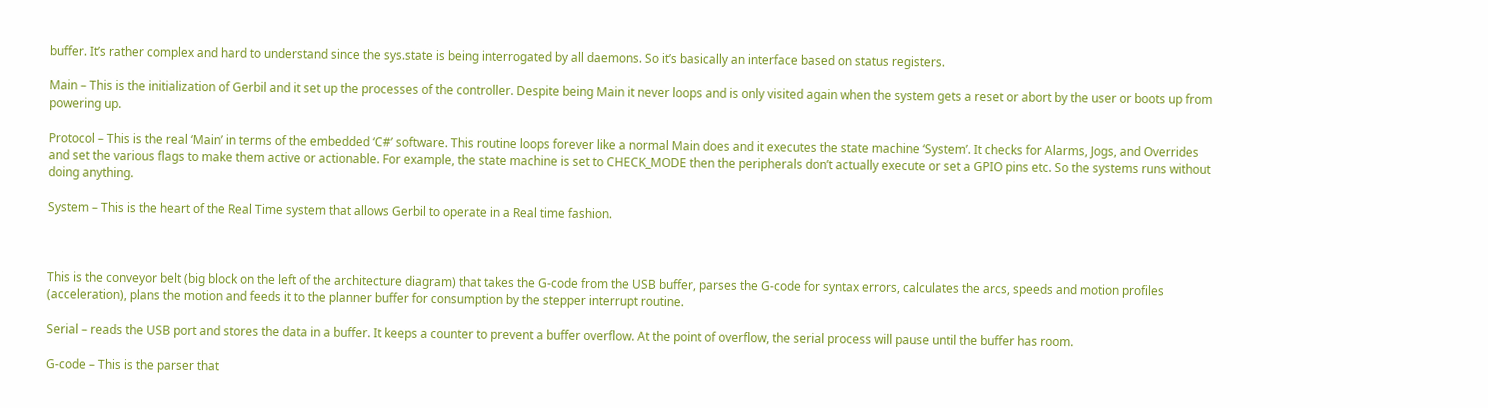buffer. It’s rather complex and hard to understand since the sys.state is being interrogated by all daemons. So it’s basically an interface based on status registers.

Main – This is the initialization of Gerbil and it set up the processes of the controller. Despite being Main it never loops and is only visited again when the system gets a reset or abort by the user or boots up from powering up.

Protocol – This is the real ‘Main’ in terms of the embedded ‘C#’ software. This routine loops forever like a normal Main does and it executes the state machine ‘System’. It checks for Alarms, Jogs, and Overrides and set the various flags to make them active or actionable. For example, the state machine is set to CHECK_MODE then the peripherals don’t actually execute or set a GPIO pins etc. So the systems runs without doing anything.

System – This is the heart of the Real Time system that allows Gerbil to operate in a Real time fashion.



This is the conveyor belt (big block on the left of the architecture diagram) that takes the G-code from the USB buffer, parses the G-code for syntax errors, calculates the arcs, speeds and motion profiles (acceleration), plans the motion and feeds it to the planner buffer for consumption by the stepper interrupt routine.

Serial – reads the USB port and stores the data in a buffer. It keeps a counter to prevent a buffer overflow. At the point of overflow, the serial process will pause until the buffer has room.

G-code – This is the parser that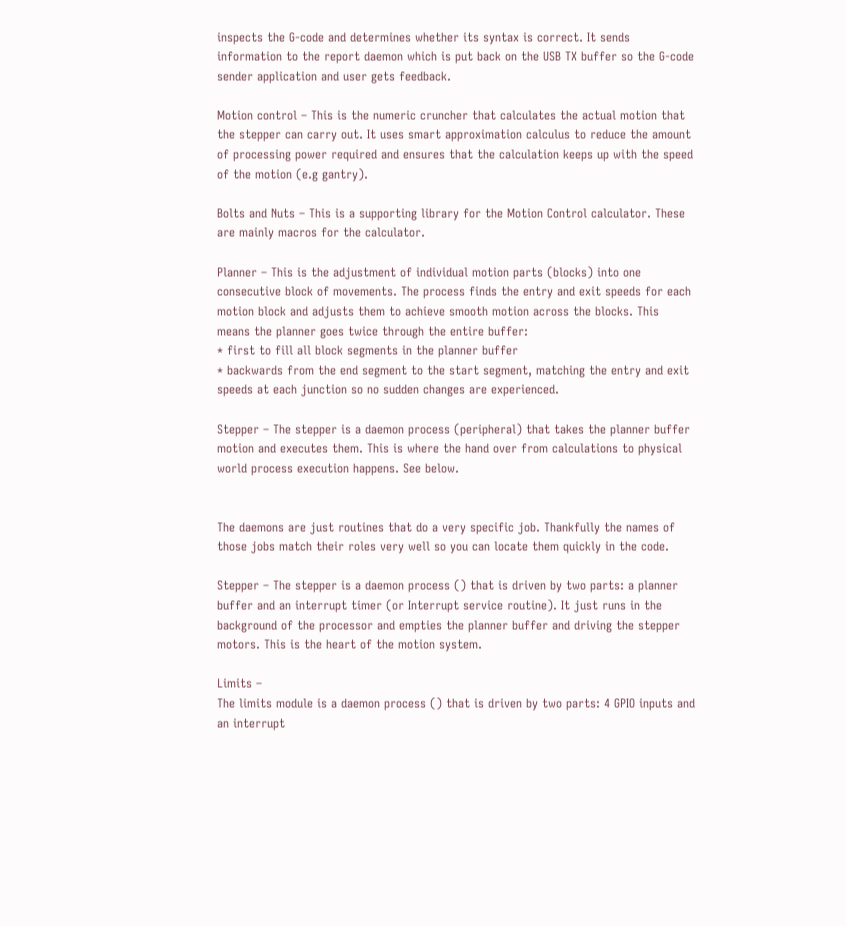inspects the G-code and determines whether its syntax is correct. It sends information to the report daemon which is put back on the USB TX buffer so the G-code sender application and user gets feedback.

Motion control – This is the numeric cruncher that calculates the actual motion that the stepper can carry out. It uses smart approximation calculus to reduce the amount of processing power required and ensures that the calculation keeps up with the speed of the motion (e.g gantry).

Bolts and Nuts – This is a supporting library for the Motion Control calculator. These are mainly macros for the calculator.

Planner – This is the adjustment of individual motion parts (blocks) into one consecutive block of movements. The process finds the entry and exit speeds for each motion block and adjusts them to achieve smooth motion across the blocks. This means the planner goes twice through the entire buffer:
* first to fill all block segments in the planner buffer
* backwards from the end segment to the start segment, matching the entry and exit speeds at each junction so no sudden changes are experienced.

Stepper – The stepper is a daemon process (peripheral) that takes the planner buffer motion and executes them. This is where the hand over from calculations to physical world process execution happens. See below.


The daemons are just routines that do a very specific job. Thankfully the names of those jobs match their roles very well so you can locate them quickly in the code.

Stepper – The stepper is a daemon process () that is driven by two parts: a planner buffer and an interrupt timer (or Interrupt service routine). It just runs in the background of the processor and empties the planner buffer and driving the stepper motors. This is the heart of the motion system.

Limits –
The limits module is a daemon process () that is driven by two parts: 4 GPIO inputs and an interrupt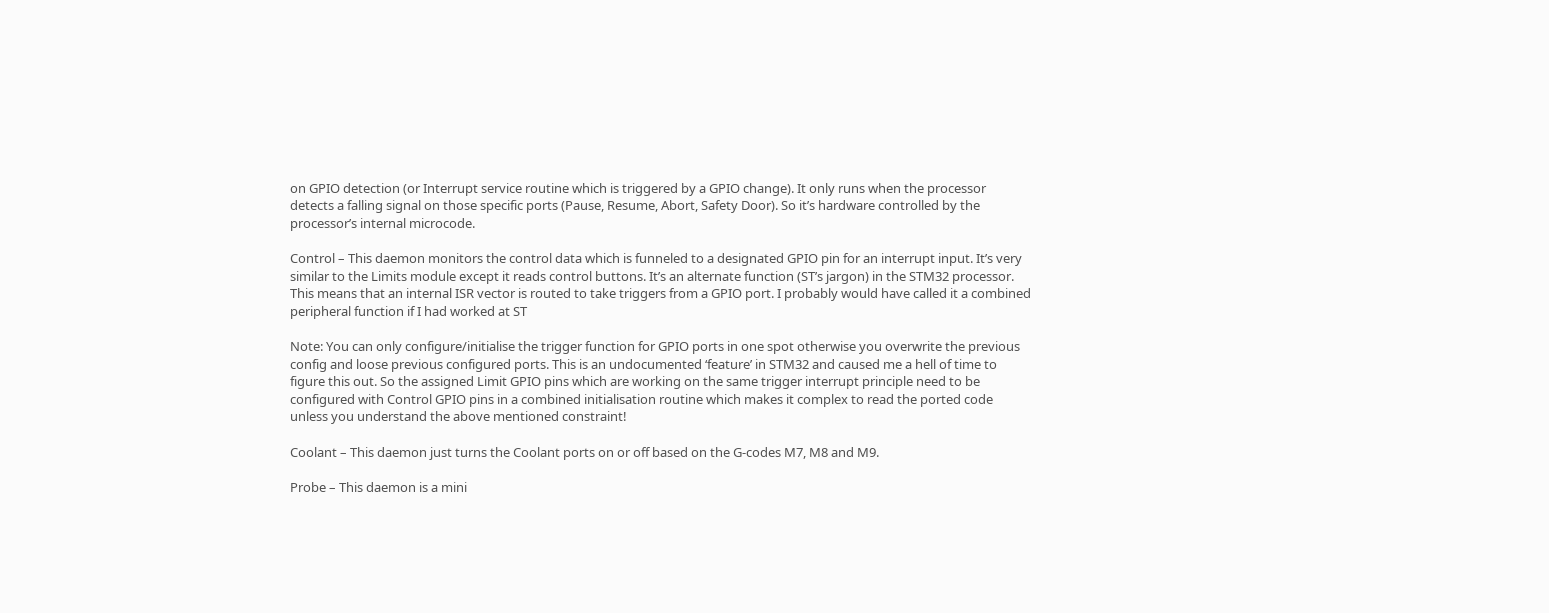on GPIO detection (or Interrupt service routine which is triggered by a GPIO change). It only runs when the processor detects a falling signal on those specific ports (Pause, Resume, Abort, Safety Door). So it’s hardware controlled by the processor’s internal microcode.

Control – This daemon monitors the control data which is funneled to a designated GPIO pin for an interrupt input. It’s very similar to the Limits module except it reads control buttons. It’s an alternate function (ST’s jargon) in the STM32 processor. This means that an internal ISR vector is routed to take triggers from a GPIO port. I probably would have called it a combined peripheral function if I had worked at ST

Note: You can only configure/initialise the trigger function for GPIO ports in one spot otherwise you overwrite the previous config and loose previous configured ports. This is an undocumented ‘feature’ in STM32 and caused me a hell of time to figure this out. So the assigned Limit GPIO pins which are working on the same trigger interrupt principle need to be configured with Control GPIO pins in a combined initialisation routine which makes it complex to read the ported code unless you understand the above mentioned constraint!

Coolant – This daemon just turns the Coolant ports on or off based on the G-codes M7, M8 and M9.

Probe – This daemon is a mini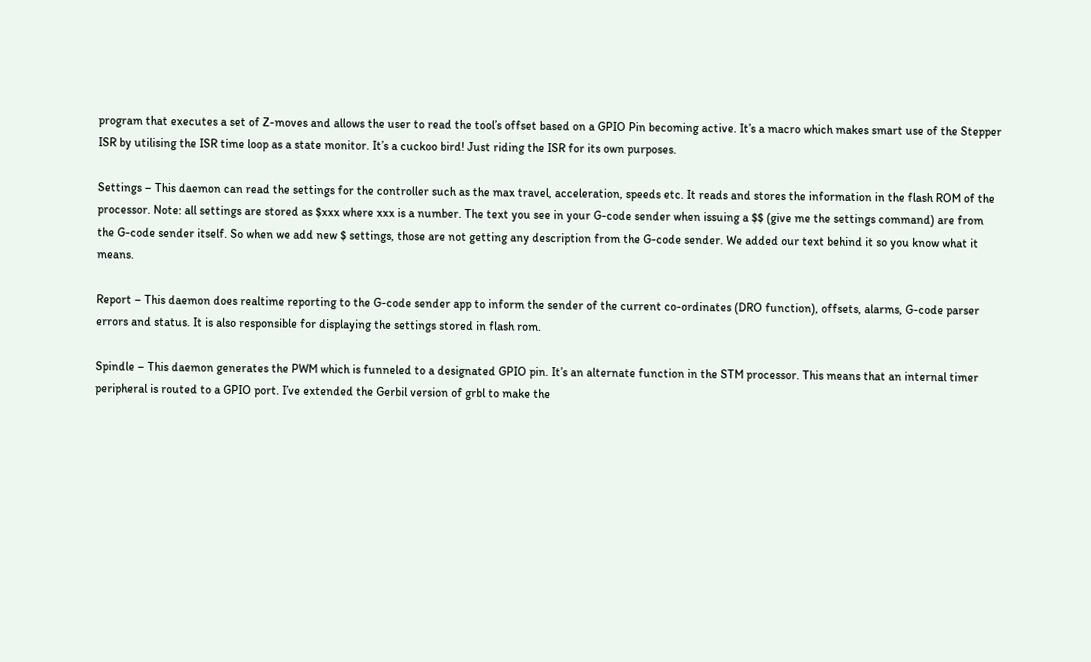program that executes a set of Z-moves and allows the user to read the tool’s offset based on a GPIO Pin becoming active. It’s a macro which makes smart use of the Stepper ISR by utilising the ISR time loop as a state monitor. It’s a cuckoo bird! Just riding the ISR for its own purposes.

Settings – This daemon can read the settings for the controller such as the max travel, acceleration, speeds etc. It reads and stores the information in the flash ROM of the processor. Note: all settings are stored as $xxx where xxx is a number. The text you see in your G-code sender when issuing a $$ (give me the settings command) are from the G-code sender itself. So when we add new $ settings, those are not getting any description from the G-code sender. We added our text behind it so you know what it means.

Report – This daemon does realtime reporting to the G-code sender app to inform the sender of the current co-ordinates (DRO function), offsets, alarms, G-code parser errors and status. It is also responsible for displaying the settings stored in flash rom.

Spindle – This daemon generates the PWM which is funneled to a designated GPIO pin. It’s an alternate function in the STM processor. This means that an internal timer peripheral is routed to a GPIO port. I’ve extended the Gerbil version of grbl to make the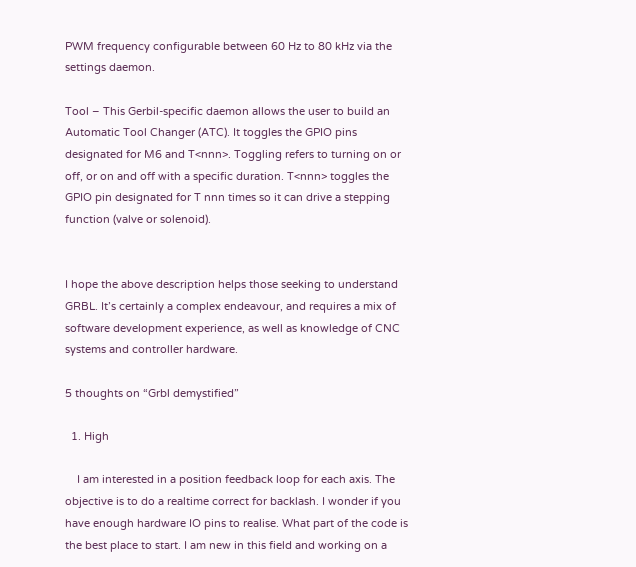PWM frequency configurable between 60 Hz to 80 kHz via the settings daemon.

Tool – This Gerbil-specific daemon allows the user to build an Automatic Tool Changer (ATC). It toggles the GPIO pins designated for M6 and T<nnn>. Toggling refers to turning on or off, or on and off with a specific duration. T<nnn> toggles the GPIO pin designated for T nnn times so it can drive a stepping function (valve or solenoid).


I hope the above description helps those seeking to understand GRBL. It’s certainly a complex endeavour, and requires a mix of software development experience, as well as knowledge of CNC systems and controller hardware.

5 thoughts on “Grbl demystified”

  1. High

    I am interested in a position feedback loop for each axis. The objective is to do a realtime correct for backlash. I wonder if you have enough hardware IO pins to realise. What part of the code is the best place to start. I am new in this field and working on a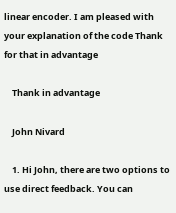linear encoder. I am pleased with your explanation of the code Thank for that in advantage

    Thank in advantage

    John Nivard

    1. Hi John, there are two options to use direct feedback. You can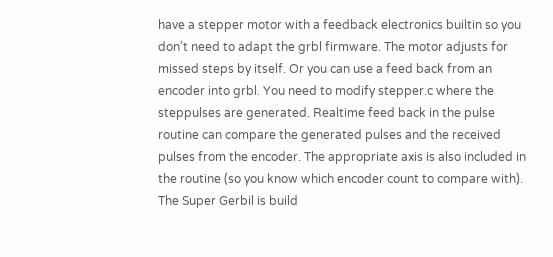have a stepper motor with a feedback electronics builtin so you don’t need to adapt the grbl firmware. The motor adjusts for missed steps by itself. Or you can use a feed back from an encoder into grbl. You need to modify stepper.c where the steppulses are generated. Realtime feed back in the pulse routine can compare the generated pulses and the received pulses from the encoder. The appropriate axis is also included in the routine (so you know which encoder count to compare with). The Super Gerbil is build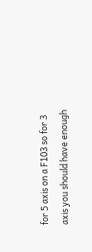for 5 axis on a F103 so for 3 axis you should have enough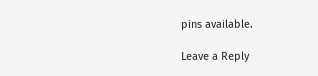pins available.

Leave a Reply